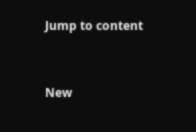Jump to content


New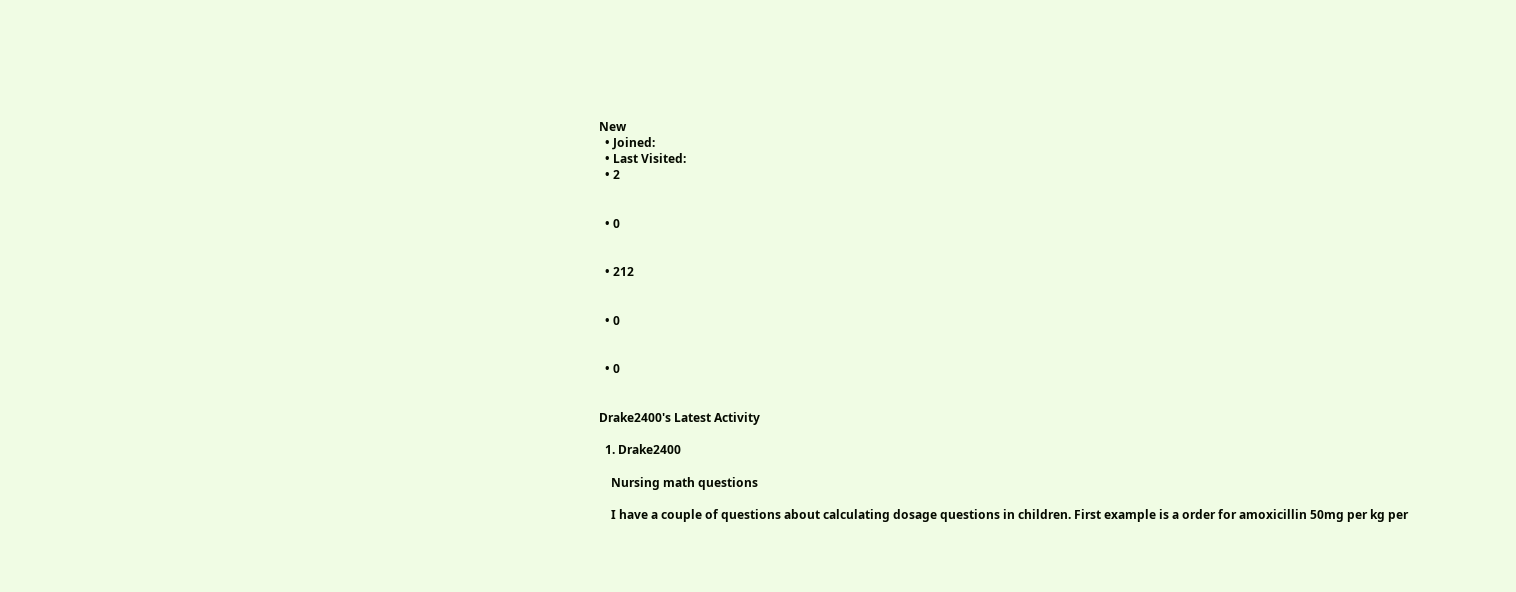New
  • Joined:
  • Last Visited:
  • 2


  • 0


  • 212


  • 0


  • 0


Drake2400's Latest Activity

  1. Drake2400

    Nursing math questions

    I have a couple of questions about calculating dosage questions in children. First example is a order for amoxicillin 50mg per kg per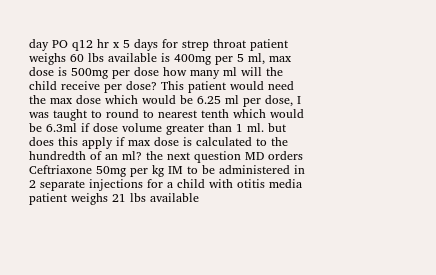day PO q12 hr x 5 days for strep throat patient weighs 60 lbs available is 400mg per 5 ml, max dose is 500mg per dose how many ml will the child receive per dose? This patient would need the max dose which would be 6.25 ml per dose, I was taught to round to nearest tenth which would be 6.3ml if dose volume greater than 1 ml. but does this apply if max dose is calculated to the hundredth of an ml? the next question MD orders Ceftriaxone 50mg per kg IM to be administered in 2 separate injections for a child with otitis media patient weighs 21 lbs available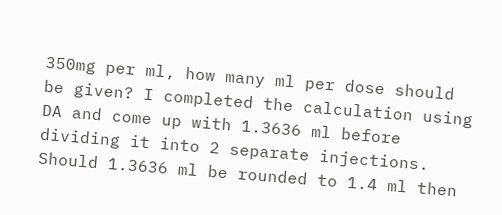350mg per ml, how many ml per dose should be given? I completed the calculation using DA and come up with 1.3636 ml before dividing it into 2 separate injections. Should 1.3636 ml be rounded to 1.4 ml then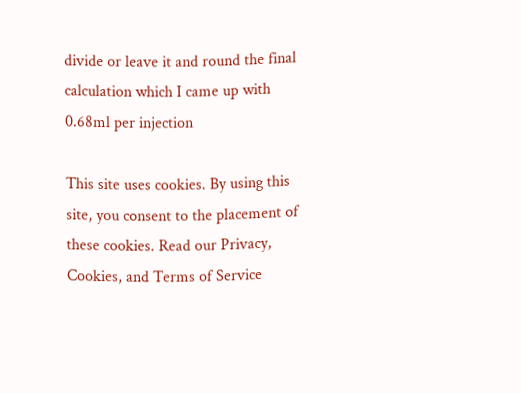divide or leave it and round the final calculation which I came up with 0.68ml per injection

This site uses cookies. By using this site, you consent to the placement of these cookies. Read our Privacy, Cookies, and Terms of Service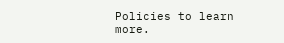Policies to learn more.